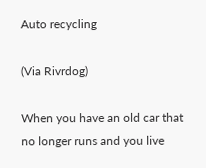Auto recycling

(Via Rivrdog)

When you have an old car that no longer runs and you live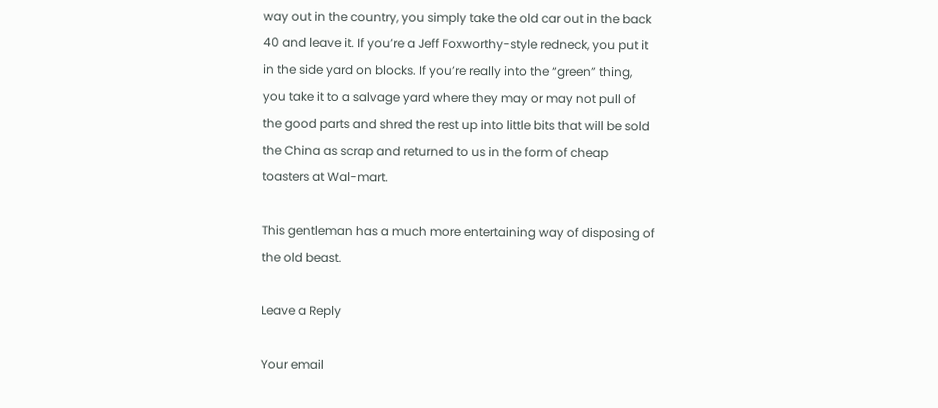way out in the country, you simply take the old car out in the back 40 and leave it. If you’re a Jeff Foxworthy-style redneck, you put it in the side yard on blocks. If you’re really into the “green” thing, you take it to a salvage yard where they may or may not pull of the good parts and shred the rest up into little bits that will be sold the China as scrap and returned to us in the form of cheap toasters at Wal-mart.

This gentleman has a much more entertaining way of disposing of the old beast.

Leave a Reply

Your email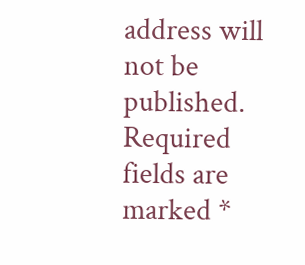address will not be published. Required fields are marked *